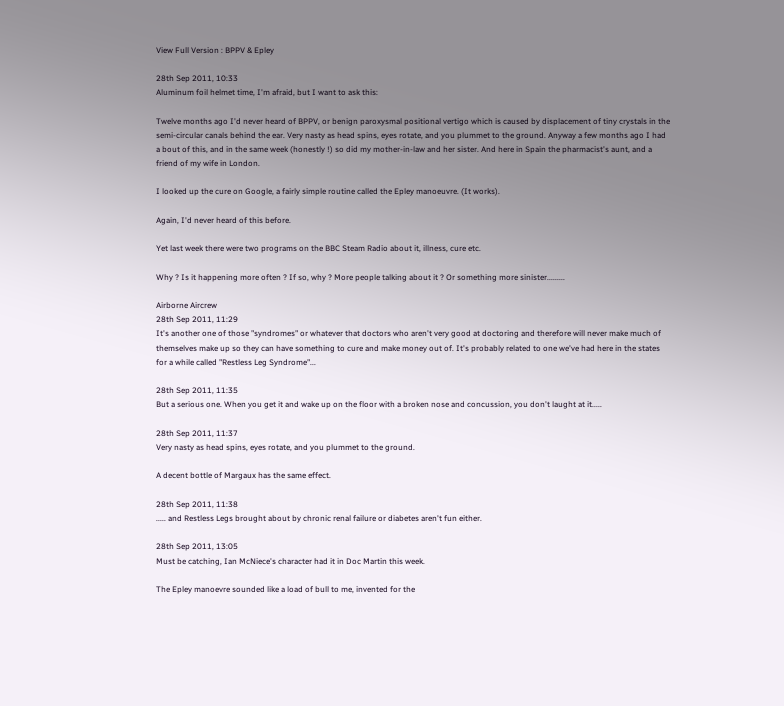View Full Version : BPPV & Epley

28th Sep 2011, 10:33
Aluminum foil helmet time, I'm afraid, but I want to ask this:

Twelve months ago I'd never heard of BPPV, or benign paroxysmal positional vertigo which is caused by displacement of tiny crystals in the semi-circular canals behind the ear. Very nasty as head spins, eyes rotate, and you plummet to the ground. Anyway a few months ago I had a bout of this, and in the same week (honestly !) so did my mother-in-law and her sister. And here in Spain the pharmacist's aunt, and a friend of my wife in London.

I looked up the cure on Google, a fairly simple routine called the Epley manoeuvre. (It works).

Again, I'd never heard of this before.

Yet last week there were two programs on the BBC Steam Radio about it, illness, cure etc.

Why ? Is it happening more often ? If so, why ? More people talking about it ? Or something more sinister.........

Airborne Aircrew
28th Sep 2011, 11:29
It's another one of those "syndromes" or whatever that doctors who aren't very good at doctoring and therefore will never make much of themselves make up so they can have something to cure and make money out of. It's probably related to one we've had here in the states for a while called "Restless Leg Syndrome"...

28th Sep 2011, 11:35
But a serious one. When you get it and wake up on the floor with a broken nose and concussion, you don't laught at it.....

28th Sep 2011, 11:37
Very nasty as head spins, eyes rotate, and you plummet to the ground.

A decent bottle of Margaux has the same effect.

28th Sep 2011, 11:38
..... and Restless Legs brought about by chronic renal failure or diabetes aren't fun either.

28th Sep 2011, 13:05
Must be catching, Ian McNiece's character had it in Doc Martin this week.

The Epley manoevre sounded like a load of bull to me, invented for the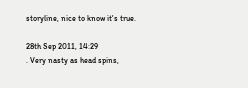storyline, nice to know it's true.

28th Sep 2011, 14:29
. Very nasty as head spins,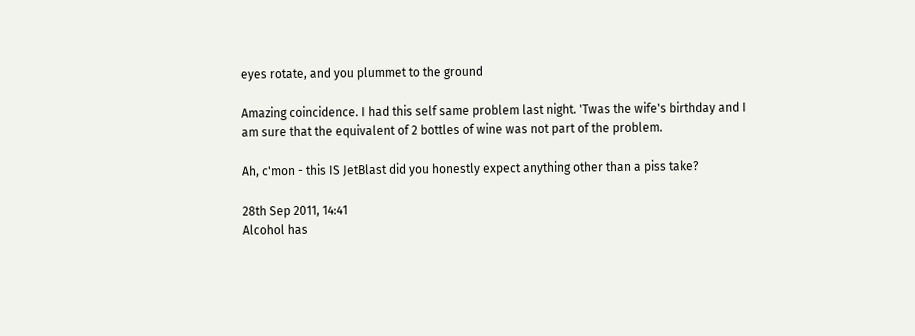eyes rotate, and you plummet to the ground

Amazing coincidence. I had this self same problem last night. 'Twas the wife's birthday and I am sure that the equivalent of 2 bottles of wine was not part of the problem.

Ah, c'mon - this IS JetBlast did you honestly expect anything other than a piss take?

28th Sep 2011, 14:41
Alcohol has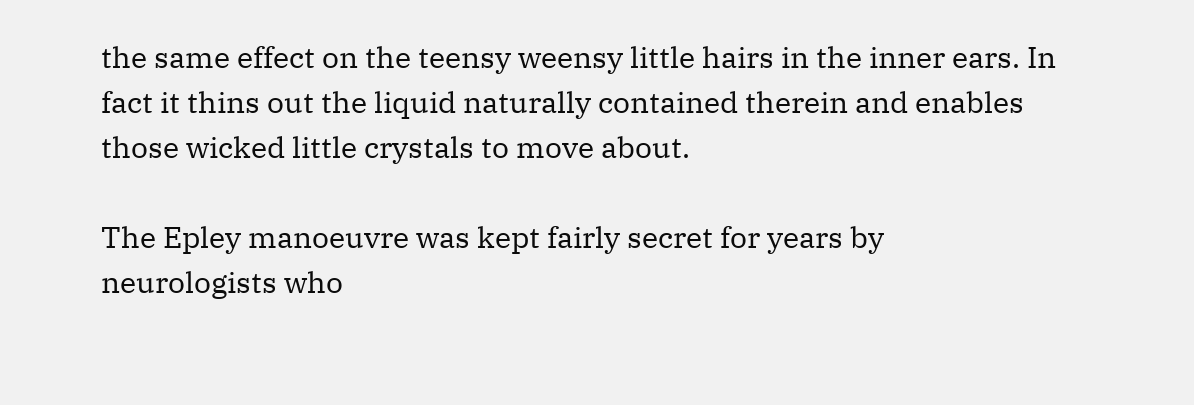the same effect on the teensy weensy little hairs in the inner ears. In fact it thins out the liquid naturally contained therein and enables those wicked little crystals to move about.

The Epley manoeuvre was kept fairly secret for years by neurologists who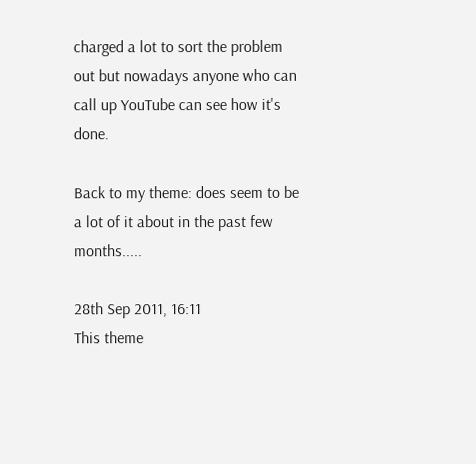charged a lot to sort the problem out but nowadays anyone who can call up YouTube can see how it's done.

Back to my theme: does seem to be a lot of it about in the past few months.....

28th Sep 2011, 16:11
This theme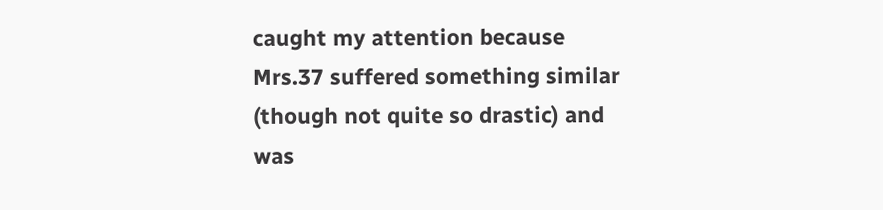caught my attention because Mrs.37 suffered something similar (though not quite so drastic) and was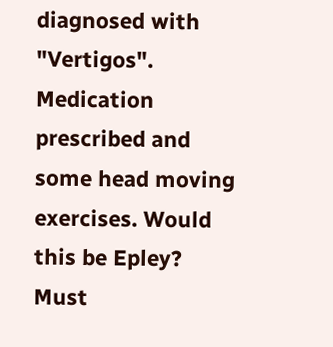diagnosed with "Vertigos". Medication prescribed and some head moving exercises. Would this be Epley? Must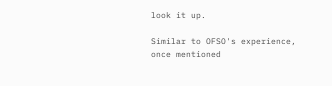look it up.

Similar to OFSO's experience, once mentioned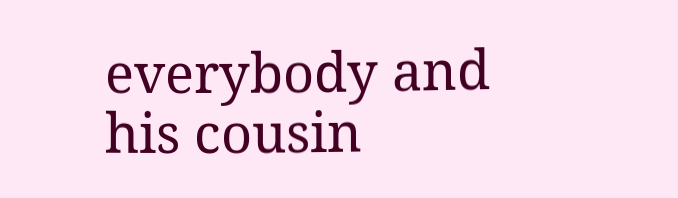everybody and his cousin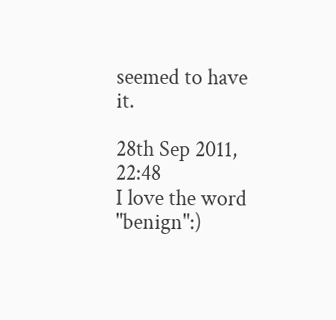seemed to have it.

28th Sep 2011, 22:48
I love the word "benign":)